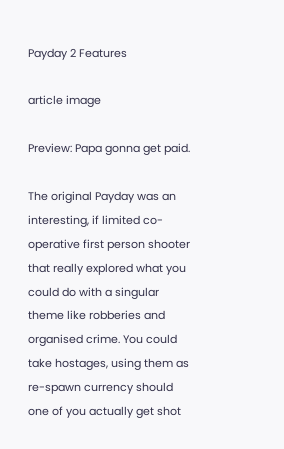Payday 2 Features

article image

Preview: Papa gonna get paid.

The original Payday was an interesting, if limited co-operative first person shooter that really explored what you could do with a singular theme like robberies and organised crime. You could take hostages, using them as re-spawn currency should one of you actually get shot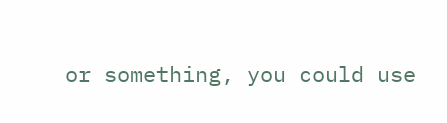or something, you could use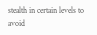stealth in certain levels to avoid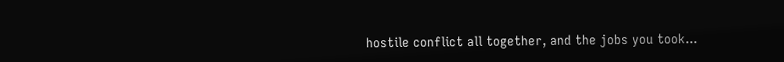hostile conflict all together, and the jobs you took...